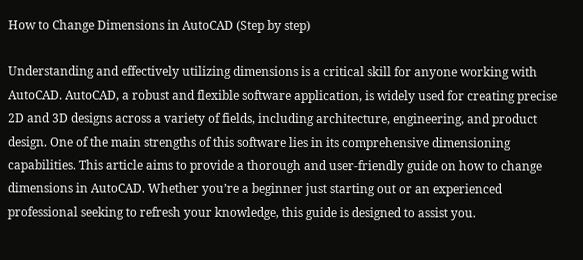How to Change Dimensions in AutoCAD (Step by step)

Understanding and effectively utilizing dimensions is a critical skill for anyone working with AutoCAD. AutoCAD, a robust and flexible software application, is widely used for creating precise 2D and 3D designs across a variety of fields, including architecture, engineering, and product design. One of the main strengths of this software lies in its comprehensive dimensioning capabilities. This article aims to provide a thorough and user-friendly guide on how to change dimensions in AutoCAD. Whether you’re a beginner just starting out or an experienced professional seeking to refresh your knowledge, this guide is designed to assist you.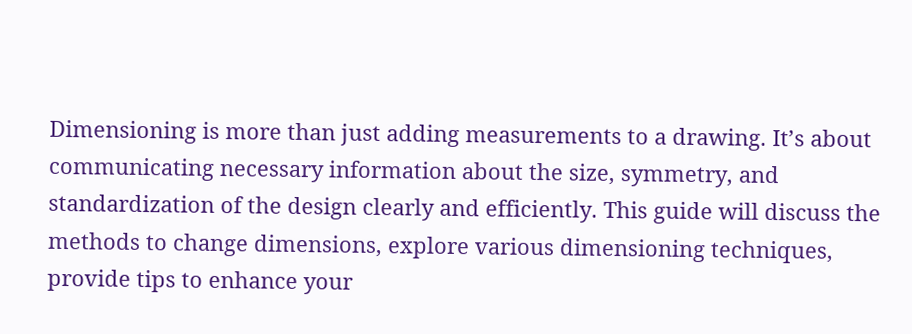Dimensioning is more than just adding measurements to a drawing. It’s about communicating necessary information about the size, symmetry, and standardization of the design clearly and efficiently. This guide will discuss the methods to change dimensions, explore various dimensioning techniques, provide tips to enhance your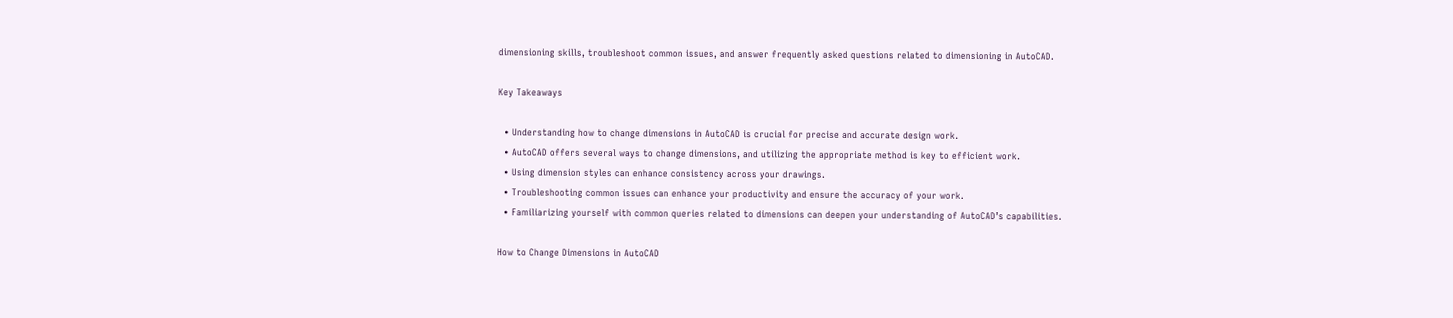dimensioning skills, troubleshoot common issues, and answer frequently asked questions related to dimensioning in AutoCAD.

Key Takeaways

  • Understanding how to change dimensions in AutoCAD is crucial for precise and accurate design work.
  • AutoCAD offers several ways to change dimensions, and utilizing the appropriate method is key to efficient work.
  • Using dimension styles can enhance consistency across your drawings.
  • Troubleshooting common issues can enhance your productivity and ensure the accuracy of your work.
  • Familiarizing yourself with common queries related to dimensions can deepen your understanding of AutoCAD’s capabilities.

How to Change Dimensions in AutoCAD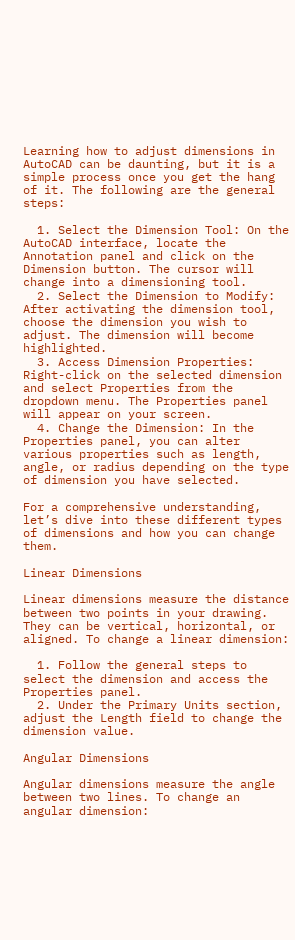Learning how to adjust dimensions in AutoCAD can be daunting, but it is a simple process once you get the hang of it. The following are the general steps:

  1. Select the Dimension Tool: On the AutoCAD interface, locate the Annotation panel and click on the Dimension button. The cursor will change into a dimensioning tool.
  2. Select the Dimension to Modify: After activating the dimension tool, choose the dimension you wish to adjust. The dimension will become highlighted.
  3. Access Dimension Properties: Right-click on the selected dimension and select Properties from the dropdown menu. The Properties panel will appear on your screen.
  4. Change the Dimension: In the Properties panel, you can alter various properties such as length, angle, or radius depending on the type of dimension you have selected.

For a comprehensive understanding, let’s dive into these different types of dimensions and how you can change them.

Linear Dimensions

Linear dimensions measure the distance between two points in your drawing. They can be vertical, horizontal, or aligned. To change a linear dimension:

  1. Follow the general steps to select the dimension and access the Properties panel.
  2. Under the Primary Units section, adjust the Length field to change the dimension value.

Angular Dimensions

Angular dimensions measure the angle between two lines. To change an angular dimension: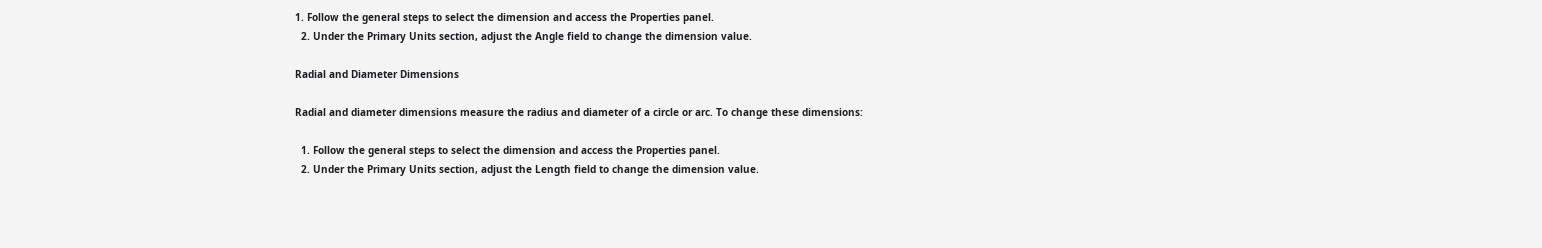1. Follow the general steps to select the dimension and access the Properties panel.
  2. Under the Primary Units section, adjust the Angle field to change the dimension value.

Radial and Diameter Dimensions

Radial and diameter dimensions measure the radius and diameter of a circle or arc. To change these dimensions:

  1. Follow the general steps to select the dimension and access the Properties panel.
  2. Under the Primary Units section, adjust the Length field to change the dimension value.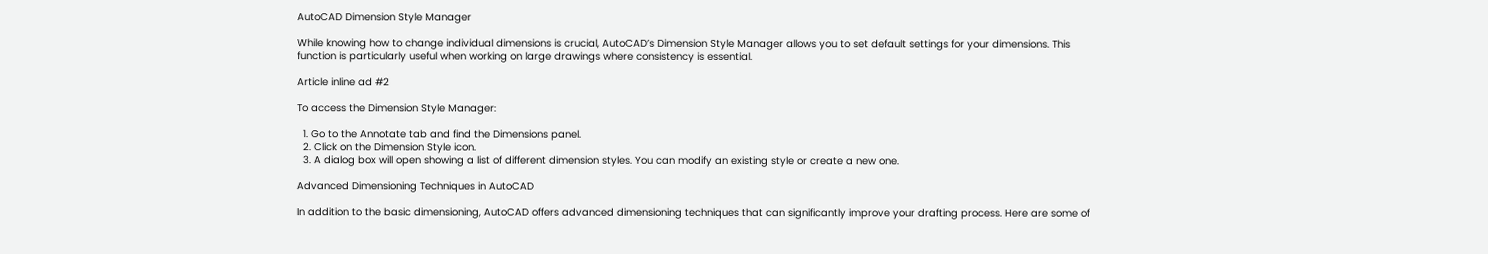AutoCAD Dimension Style Manager

While knowing how to change individual dimensions is crucial, AutoCAD’s Dimension Style Manager allows you to set default settings for your dimensions. This function is particularly useful when working on large drawings where consistency is essential.

Article inline ad #2

To access the Dimension Style Manager:

  1. Go to the Annotate tab and find the Dimensions panel.
  2. Click on the Dimension Style icon.
  3. A dialog box will open showing a list of different dimension styles. You can modify an existing style or create a new one.

Advanced Dimensioning Techniques in AutoCAD

In addition to the basic dimensioning, AutoCAD offers advanced dimensioning techniques that can significantly improve your drafting process. Here are some of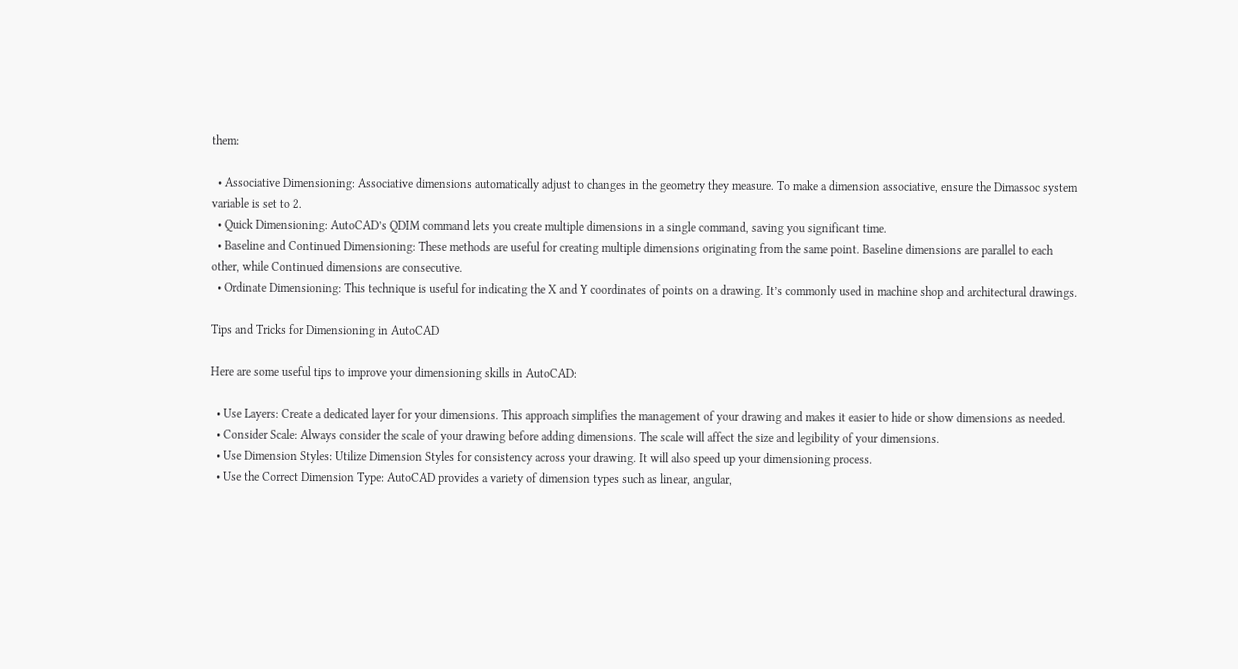them:

  • Associative Dimensioning: Associative dimensions automatically adjust to changes in the geometry they measure. To make a dimension associative, ensure the Dimassoc system variable is set to 2.
  • Quick Dimensioning: AutoCAD’s QDIM command lets you create multiple dimensions in a single command, saving you significant time.
  • Baseline and Continued Dimensioning: These methods are useful for creating multiple dimensions originating from the same point. Baseline dimensions are parallel to each other, while Continued dimensions are consecutive.
  • Ordinate Dimensioning: This technique is useful for indicating the X and Y coordinates of points on a drawing. It’s commonly used in machine shop and architectural drawings.

Tips and Tricks for Dimensioning in AutoCAD

Here are some useful tips to improve your dimensioning skills in AutoCAD:

  • Use Layers: Create a dedicated layer for your dimensions. This approach simplifies the management of your drawing and makes it easier to hide or show dimensions as needed.
  • Consider Scale: Always consider the scale of your drawing before adding dimensions. The scale will affect the size and legibility of your dimensions.
  • Use Dimension Styles: Utilize Dimension Styles for consistency across your drawing. It will also speed up your dimensioning process.
  • Use the Correct Dimension Type: AutoCAD provides a variety of dimension types such as linear, angular,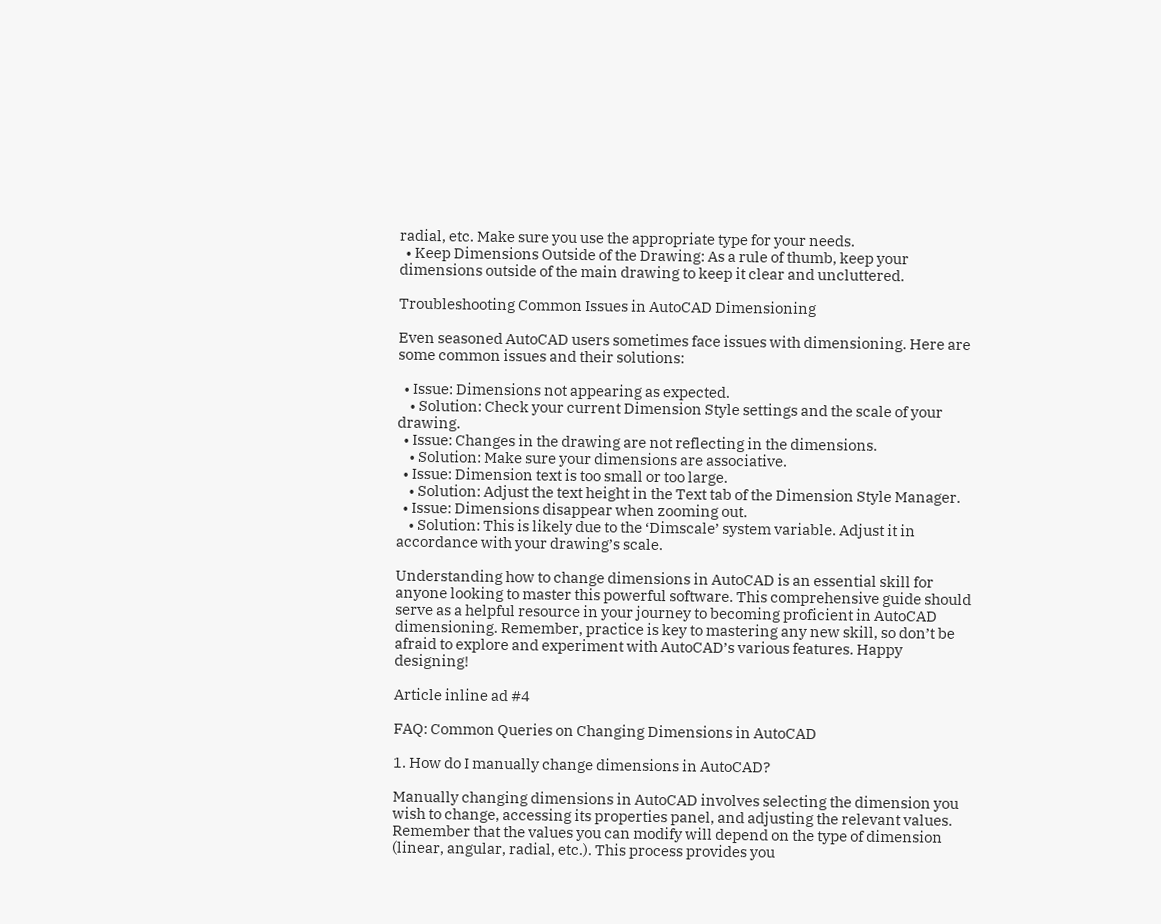radial, etc. Make sure you use the appropriate type for your needs.
  • Keep Dimensions Outside of the Drawing: As a rule of thumb, keep your dimensions outside of the main drawing to keep it clear and uncluttered.

Troubleshooting Common Issues in AutoCAD Dimensioning

Even seasoned AutoCAD users sometimes face issues with dimensioning. Here are some common issues and their solutions:

  • Issue: Dimensions not appearing as expected.
    • Solution: Check your current Dimension Style settings and the scale of your drawing.
  • Issue: Changes in the drawing are not reflecting in the dimensions.
    • Solution: Make sure your dimensions are associative.
  • Issue: Dimension text is too small or too large.
    • Solution: Adjust the text height in the Text tab of the Dimension Style Manager.
  • Issue: Dimensions disappear when zooming out.
    • Solution: This is likely due to the ‘Dimscale’ system variable. Adjust it in accordance with your drawing’s scale.

Understanding how to change dimensions in AutoCAD is an essential skill for anyone looking to master this powerful software. This comprehensive guide should serve as a helpful resource in your journey to becoming proficient in AutoCAD dimensioning. Remember, practice is key to mastering any new skill, so don’t be afraid to explore and experiment with AutoCAD’s various features. Happy designing!

Article inline ad #4

FAQ: Common Queries on Changing Dimensions in AutoCAD

1. How do I manually change dimensions in AutoCAD?

Manually changing dimensions in AutoCAD involves selecting the dimension you wish to change, accessing its properties panel, and adjusting the relevant values. Remember that the values you can modify will depend on the type of dimension (linear, angular, radial, etc.). This process provides you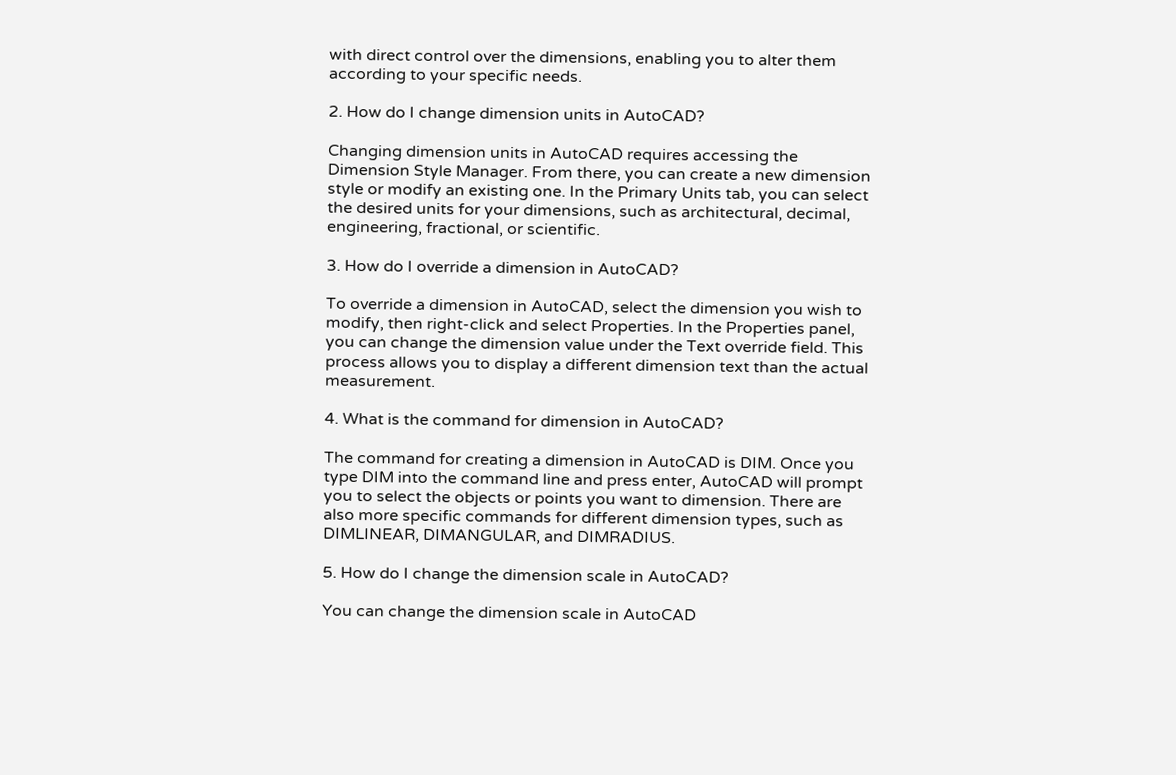with direct control over the dimensions, enabling you to alter them according to your specific needs.

2. How do I change dimension units in AutoCAD?

Changing dimension units in AutoCAD requires accessing the Dimension Style Manager. From there, you can create a new dimension style or modify an existing one. In the Primary Units tab, you can select the desired units for your dimensions, such as architectural, decimal, engineering, fractional, or scientific.

3. How do I override a dimension in AutoCAD?

To override a dimension in AutoCAD, select the dimension you wish to modify, then right-click and select Properties. In the Properties panel, you can change the dimension value under the Text override field. This process allows you to display a different dimension text than the actual measurement.

4. What is the command for dimension in AutoCAD?

The command for creating a dimension in AutoCAD is DIM. Once you type DIM into the command line and press enter, AutoCAD will prompt you to select the objects or points you want to dimension. There are also more specific commands for different dimension types, such as DIMLINEAR, DIMANGULAR, and DIMRADIUS.

5. How do I change the dimension scale in AutoCAD?

You can change the dimension scale in AutoCAD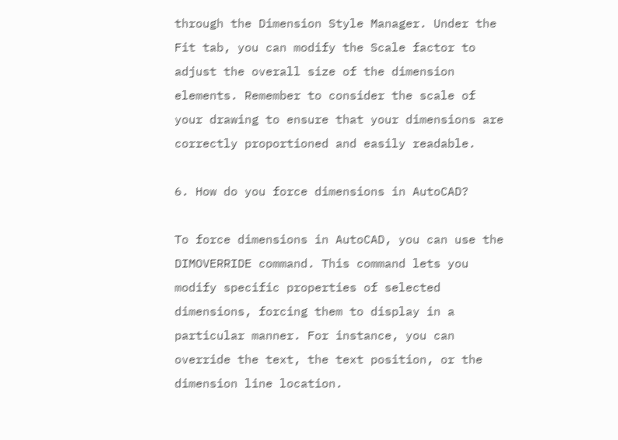through the Dimension Style Manager. Under the Fit tab, you can modify the Scale factor to adjust the overall size of the dimension elements. Remember to consider the scale of your drawing to ensure that your dimensions are correctly proportioned and easily readable.

6. How do you force dimensions in AutoCAD?

To force dimensions in AutoCAD, you can use the DIMOVERRIDE command. This command lets you modify specific properties of selected dimensions, forcing them to display in a particular manner. For instance, you can override the text, the text position, or the dimension line location.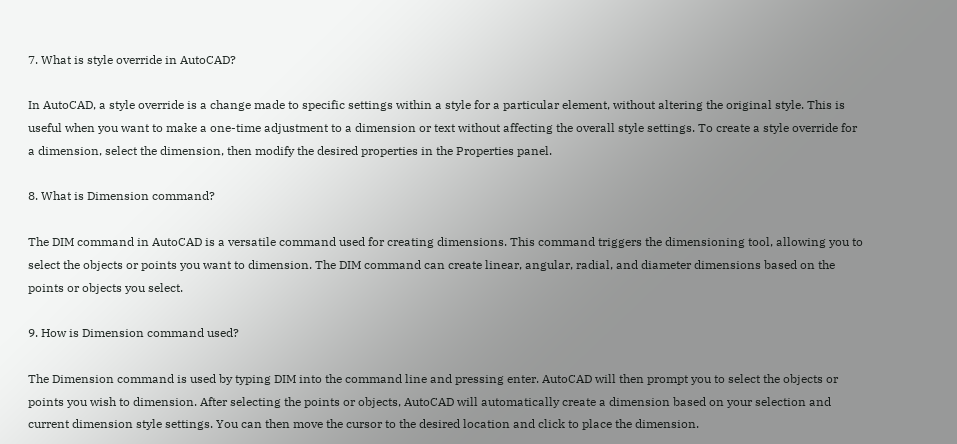7. What is style override in AutoCAD?

In AutoCAD, a style override is a change made to specific settings within a style for a particular element, without altering the original style. This is useful when you want to make a one-time adjustment to a dimension or text without affecting the overall style settings. To create a style override for a dimension, select the dimension, then modify the desired properties in the Properties panel.

8. What is Dimension command?

The DIM command in AutoCAD is a versatile command used for creating dimensions. This command triggers the dimensioning tool, allowing you to select the objects or points you want to dimension. The DIM command can create linear, angular, radial, and diameter dimensions based on the points or objects you select.

9. How is Dimension command used?

The Dimension command is used by typing DIM into the command line and pressing enter. AutoCAD will then prompt you to select the objects or points you wish to dimension. After selecting the points or objects, AutoCAD will automatically create a dimension based on your selection and current dimension style settings. You can then move the cursor to the desired location and click to place the dimension.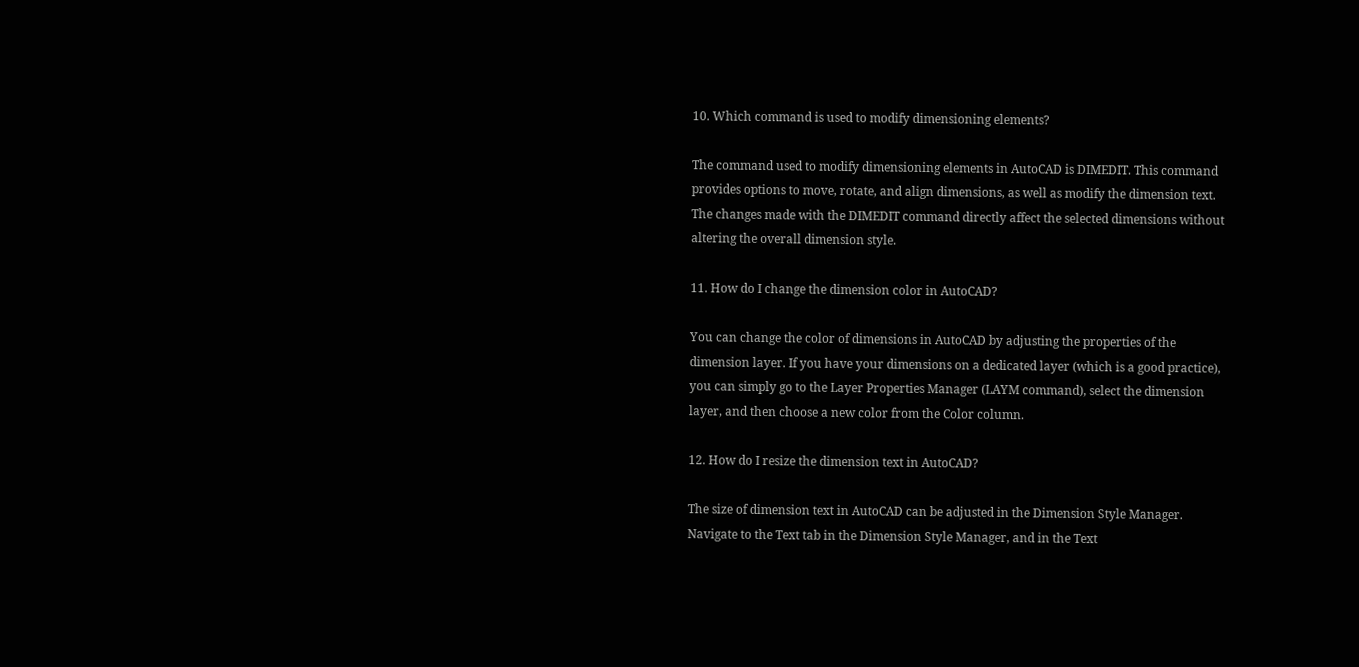10. Which command is used to modify dimensioning elements?

The command used to modify dimensioning elements in AutoCAD is DIMEDIT. This command provides options to move, rotate, and align dimensions, as well as modify the dimension text. The changes made with the DIMEDIT command directly affect the selected dimensions without altering the overall dimension style.

11. How do I change the dimension color in AutoCAD?

You can change the color of dimensions in AutoCAD by adjusting the properties of the dimension layer. If you have your dimensions on a dedicated layer (which is a good practice), you can simply go to the Layer Properties Manager (LAYM command), select the dimension layer, and then choose a new color from the Color column.

12. How do I resize the dimension text in AutoCAD?

The size of dimension text in AutoCAD can be adjusted in the Dimension Style Manager. Navigate to the Text tab in the Dimension Style Manager, and in the Text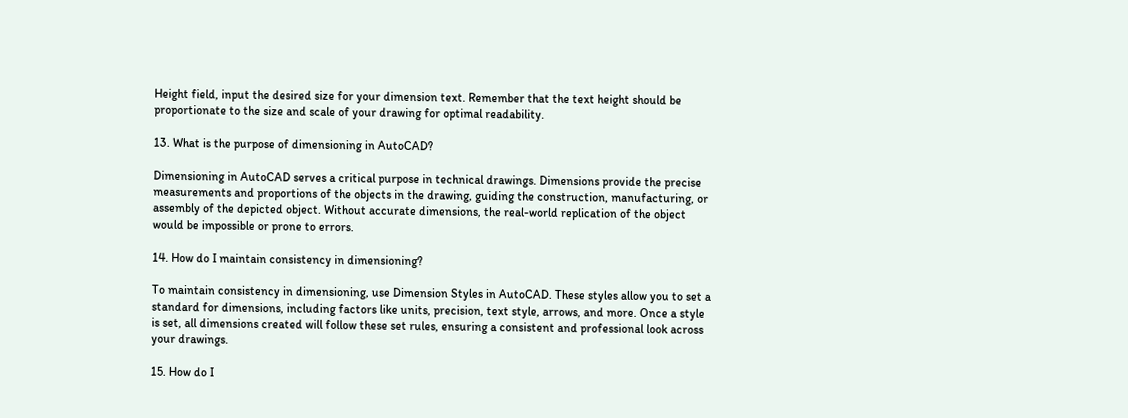Height field, input the desired size for your dimension text. Remember that the text height should be proportionate to the size and scale of your drawing for optimal readability.

13. What is the purpose of dimensioning in AutoCAD?

Dimensioning in AutoCAD serves a critical purpose in technical drawings. Dimensions provide the precise measurements and proportions of the objects in the drawing, guiding the construction, manufacturing, or assembly of the depicted object. Without accurate dimensions, the real-world replication of the object would be impossible or prone to errors.

14. How do I maintain consistency in dimensioning?

To maintain consistency in dimensioning, use Dimension Styles in AutoCAD. These styles allow you to set a standard for dimensions, including factors like units, precision, text style, arrows, and more. Once a style is set, all dimensions created will follow these set rules, ensuring a consistent and professional look across your drawings.

15. How do I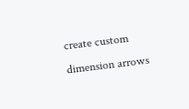create custom dimension arrows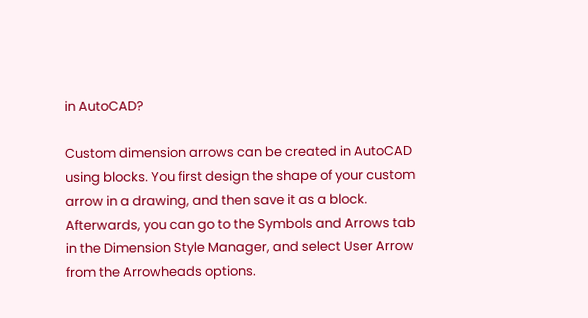in AutoCAD?

Custom dimension arrows can be created in AutoCAD using blocks. You first design the shape of your custom arrow in a drawing, and then save it as a block. Afterwards, you can go to the Symbols and Arrows tab in the Dimension Style Manager, and select User Arrow from the Arrowheads options.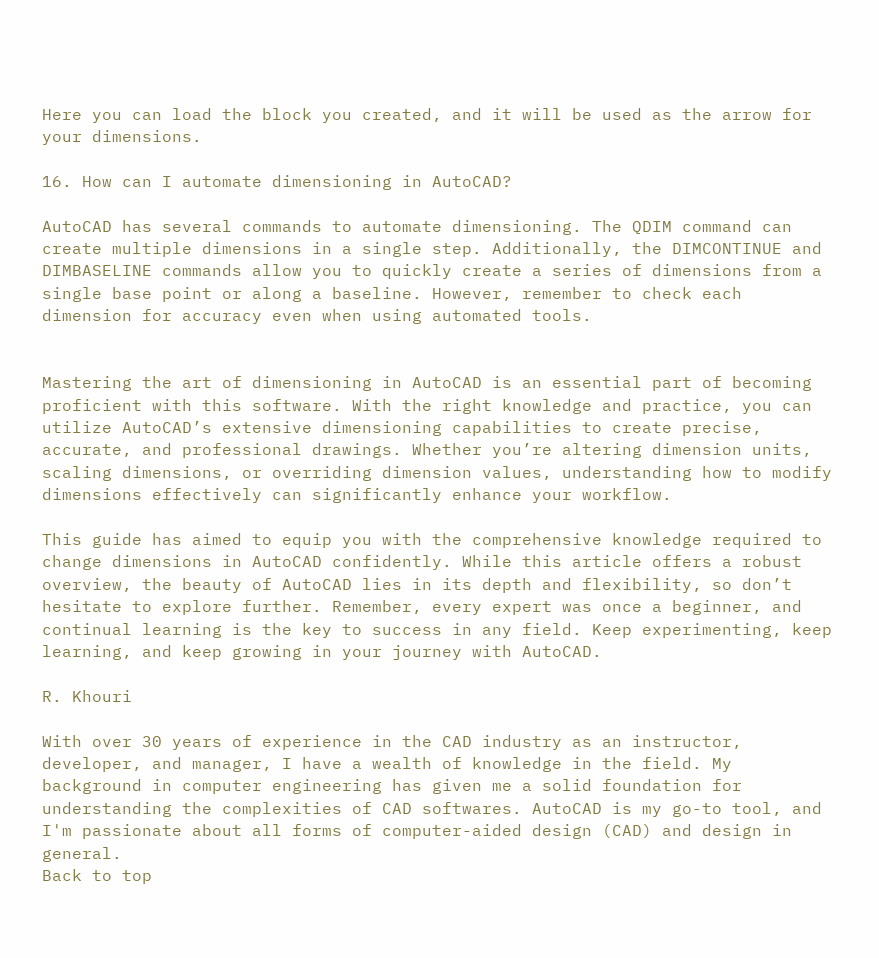Here you can load the block you created, and it will be used as the arrow for your dimensions.

16. How can I automate dimensioning in AutoCAD?

AutoCAD has several commands to automate dimensioning. The QDIM command can create multiple dimensions in a single step. Additionally, the DIMCONTINUE and DIMBASELINE commands allow you to quickly create a series of dimensions from a single base point or along a baseline. However, remember to check each dimension for accuracy even when using automated tools.


Mastering the art of dimensioning in AutoCAD is an essential part of becoming proficient with this software. With the right knowledge and practice, you can utilize AutoCAD’s extensive dimensioning capabilities to create precise, accurate, and professional drawings. Whether you’re altering dimension units, scaling dimensions, or overriding dimension values, understanding how to modify dimensions effectively can significantly enhance your workflow.

This guide has aimed to equip you with the comprehensive knowledge required to change dimensions in AutoCAD confidently. While this article offers a robust overview, the beauty of AutoCAD lies in its depth and flexibility, so don’t hesitate to explore further. Remember, every expert was once a beginner, and continual learning is the key to success in any field. Keep experimenting, keep learning, and keep growing in your journey with AutoCAD.

R. Khouri

With over 30 years of experience in the CAD industry as an instructor, developer, and manager, I have a wealth of knowledge in the field. My background in computer engineering has given me a solid foundation for understanding the complexities of CAD softwares. AutoCAD is my go-to tool, and I'm passionate about all forms of computer-aided design (CAD) and design in general.
Back to top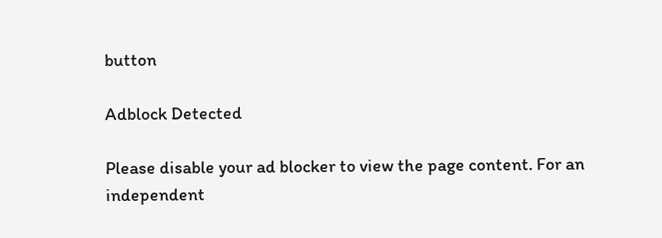button

Adblock Detected

Please disable your ad blocker to view the page content. For an independent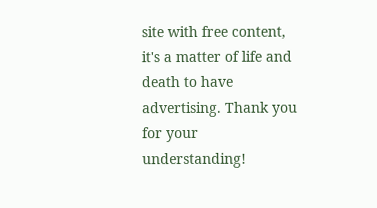site with free content, it's a matter of life and death to have advertising. Thank you for your understanding!